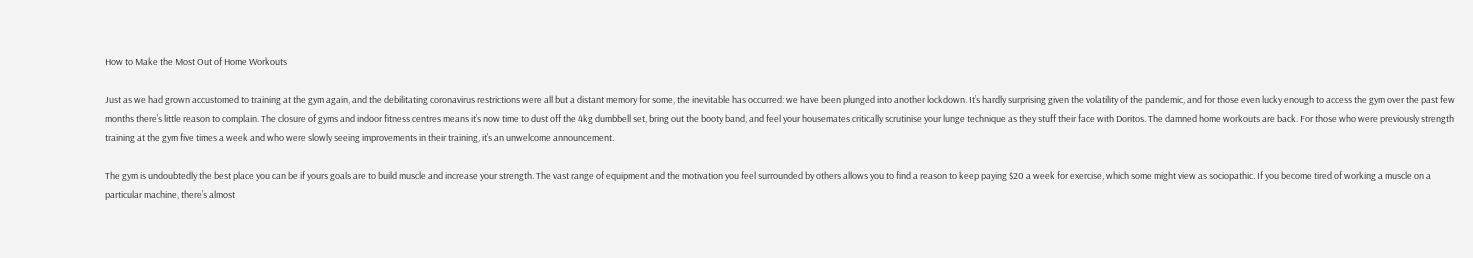How to Make the Most Out of Home Workouts

Just as we had grown accustomed to training at the gym again, and the debilitating coronavirus restrictions were all but a distant memory for some, the inevitable has occurred: we have been plunged into another lockdown. It’s hardly surprising given the volatility of the pandemic, and for those even lucky enough to access the gym over the past few months there’s little reason to complain. The closure of gyms and indoor fitness centres means it’s now time to dust off the 4kg dumbbell set, bring out the booty band, and feel your housemates critically scrutinise your lunge technique as they stuff their face with Doritos. The damned home workouts are back. For those who were previously strength training at the gym five times a week and who were slowly seeing improvements in their training, it’s an unwelcome announcement.

The gym is undoubtedly the best place you can be if yours goals are to build muscle and increase your strength. The vast range of equipment and the motivation you feel surrounded by others allows you to find a reason to keep paying $20 a week for exercise, which some might view as sociopathic. If you become tired of working a muscle on a particular machine, there’s almost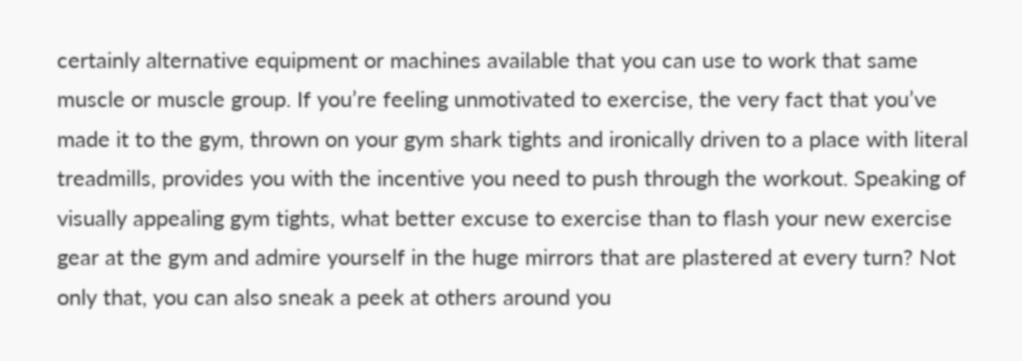certainly alternative equipment or machines available that you can use to work that same muscle or muscle group. If you’re feeling unmotivated to exercise, the very fact that you’ve made it to the gym, thrown on your gym shark tights and ironically driven to a place with literal treadmills, provides you with the incentive you need to push through the workout. Speaking of visually appealing gym tights, what better excuse to exercise than to flash your new exercise gear at the gym and admire yourself in the huge mirrors that are plastered at every turn? Not only that, you can also sneak a peek at others around you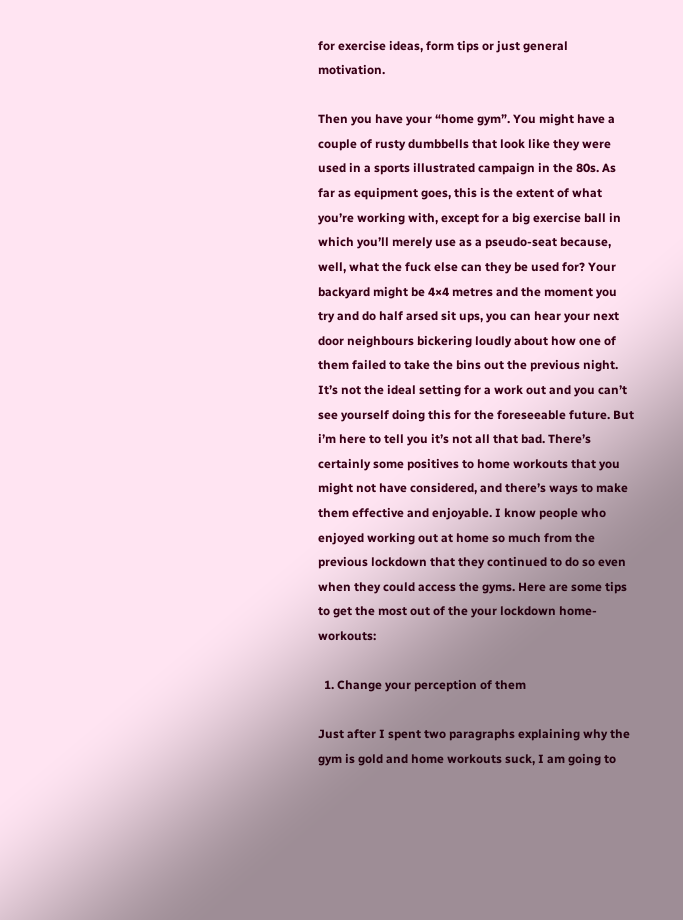for exercise ideas, form tips or just general motivation.

Then you have your “home gym”. You might have a couple of rusty dumbbells that look like they were used in a sports illustrated campaign in the 80s. As far as equipment goes, this is the extent of what you’re working with, except for a big exercise ball in which you’ll merely use as a pseudo-seat because, well, what the fuck else can they be used for? Your backyard might be 4×4 metres and the moment you try and do half arsed sit ups, you can hear your next door neighbours bickering loudly about how one of them failed to take the bins out the previous night. It’s not the ideal setting for a work out and you can’t see yourself doing this for the foreseeable future. But i’m here to tell you it’s not all that bad. There’s certainly some positives to home workouts that you might not have considered, and there’s ways to make them effective and enjoyable. I know people who enjoyed working out at home so much from the previous lockdown that they continued to do so even when they could access the gyms. Here are some tips to get the most out of the your lockdown home-workouts:

  1. Change your perception of them

Just after I spent two paragraphs explaining why the gym is gold and home workouts suck, I am going to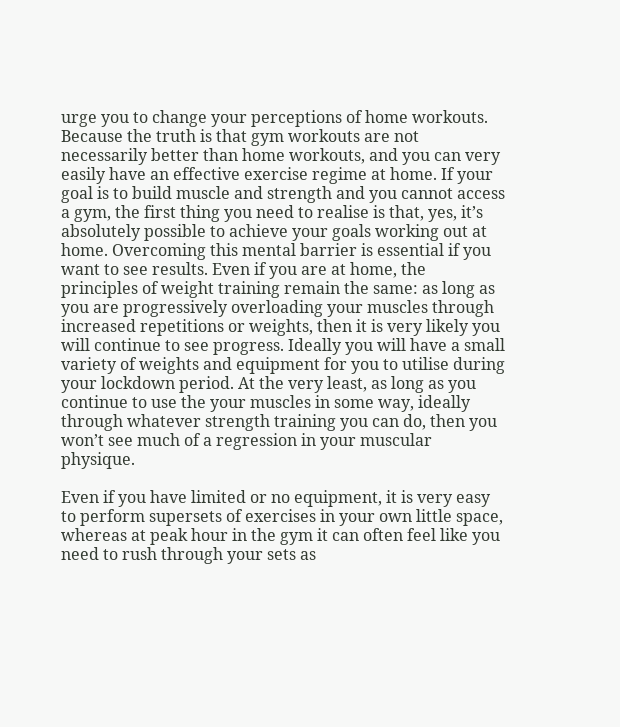urge you to change your perceptions of home workouts. Because the truth is that gym workouts are not necessarily better than home workouts, and you can very easily have an effective exercise regime at home. If your goal is to build muscle and strength and you cannot access a gym, the first thing you need to realise is that, yes, it’s absolutely possible to achieve your goals working out at home. Overcoming this mental barrier is essential if you want to see results. Even if you are at home, the principles of weight training remain the same: as long as you are progressively overloading your muscles through increased repetitions or weights, then it is very likely you will continue to see progress. Ideally you will have a small variety of weights and equipment for you to utilise during your lockdown period. At the very least, as long as you continue to use the your muscles in some way, ideally through whatever strength training you can do, then you won’t see much of a regression in your muscular physique.

Even if you have limited or no equipment, it is very easy to perform supersets of exercises in your own little space, whereas at peak hour in the gym it can often feel like you need to rush through your sets as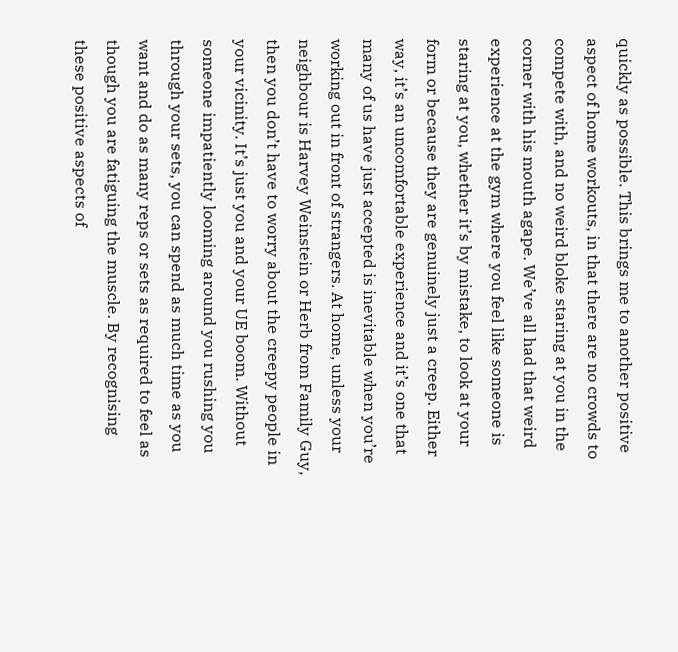quickly as possible. This brings me to another positive aspect of home workouts, in that there are no crowds to compete with, and no weird bloke staring at you in the corner with his mouth agape. We’ve all had that weird experience at the gym where you feel like someone is staring at you, whether it’s by mistake, to look at your form or because they are genuinely just a creep. Either way, it’s an uncomfortable experience and it’s one that many of us have just accepted is inevitable when you’re working out in front of strangers. At home, unless your neighbour is Harvey Weinstein or Herb from Family Guy, then you don’t have to worry about the creepy people in your vicinity. It’s just you and your UE boom. Without someone impatiently looming around you rushing you through your sets, you can spend as much time as you want and do as many reps or sets as required to feel as though you are fatiguing the muscle. By recognising these positive aspects of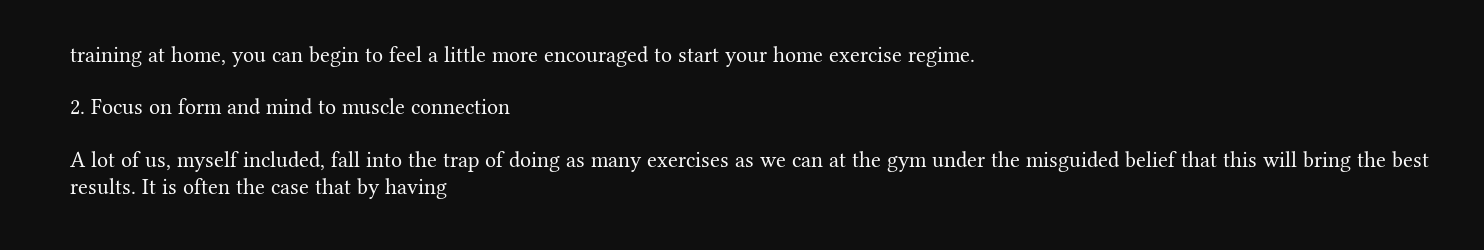training at home, you can begin to feel a little more encouraged to start your home exercise regime.

2. Focus on form and mind to muscle connection

A lot of us, myself included, fall into the trap of doing as many exercises as we can at the gym under the misguided belief that this will bring the best results. It is often the case that by having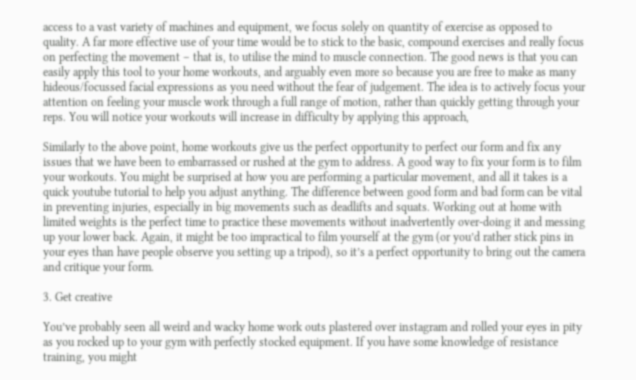access to a vast variety of machines and equipment, we focus solely on quantity of exercise as opposed to quality. A far more effective use of your time would be to stick to the basic, compound exercises and really focus on perfecting the movement – that is, to utilise the mind to muscle connection. The good news is that you can easily apply this tool to your home workouts, and arguably even more so because you are free to make as many hideous/focussed facial expressions as you need without the fear of judgement. The idea is to actively focus your attention on feeling your muscle work through a full range of motion, rather than quickly getting through your reps. You will notice your workouts will increase in difficulty by applying this approach,

Similarly to the above point, home workouts give us the perfect opportunity to perfect our form and fix any issues that we have been to embarrassed or rushed at the gym to address. A good way to fix your form is to film your workouts. You might be surprised at how you are performing a particular movement, and all it takes is a quick youtube tutorial to help you adjust anything. The difference between good form and bad form can be vital in preventing injuries, especially in big movements such as deadlifts and squats. Working out at home with limited weights is the perfect time to practice these movements without inadvertently over-doing it and messing up your lower back. Again, it might be too impractical to film yourself at the gym (or you’d rather stick pins in your eyes than have people observe you setting up a tripod), so it’s a perfect opportunity to bring out the camera and critique your form.

3. Get creative

You’ve probably seen all weird and wacky home work outs plastered over instagram and rolled your eyes in pity as you rocked up to your gym with perfectly stocked equipment. If you have some knowledge of resistance training, you might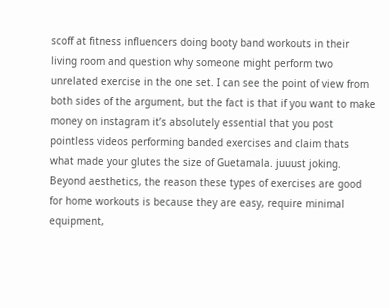scoff at fitness influencers doing booty band workouts in their living room and question why someone might perform two unrelated exercise in the one set. I can see the point of view from both sides of the argument, but the fact is that if you want to make money on instagram it’s absolutely essential that you post pointless videos performing banded exercises and claim thats what made your glutes the size of Guetamala. juuust joking. Beyond aesthetics, the reason these types of exercises are good for home workouts is because they are easy, require minimal equipment,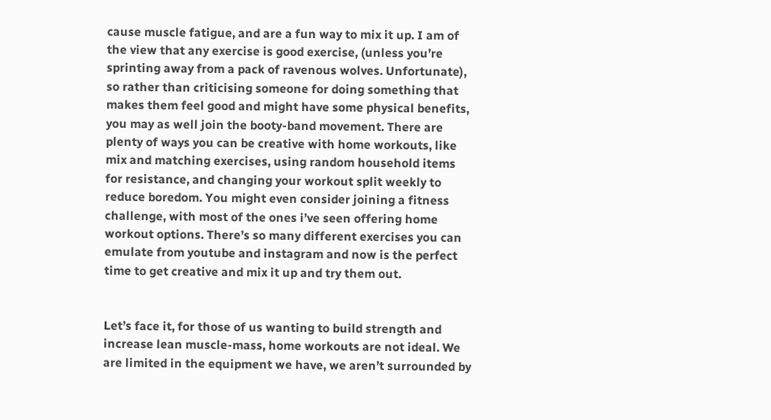cause muscle fatigue, and are a fun way to mix it up. I am of the view that any exercise is good exercise, (unless you’re sprinting away from a pack of ravenous wolves. Unfortunate), so rather than criticising someone for doing something that makes them feel good and might have some physical benefits, you may as well join the booty-band movement. There are plenty of ways you can be creative with home workouts, like mix and matching exercises, using random household items for resistance, and changing your workout split weekly to reduce boredom. You might even consider joining a fitness challenge, with most of the ones i’ve seen offering home workout options. There’s so many different exercises you can emulate from youtube and instagram and now is the perfect time to get creative and mix it up and try them out.


Let’s face it, for those of us wanting to build strength and increase lean muscle-mass, home workouts are not ideal. We are limited in the equipment we have, we aren’t surrounded by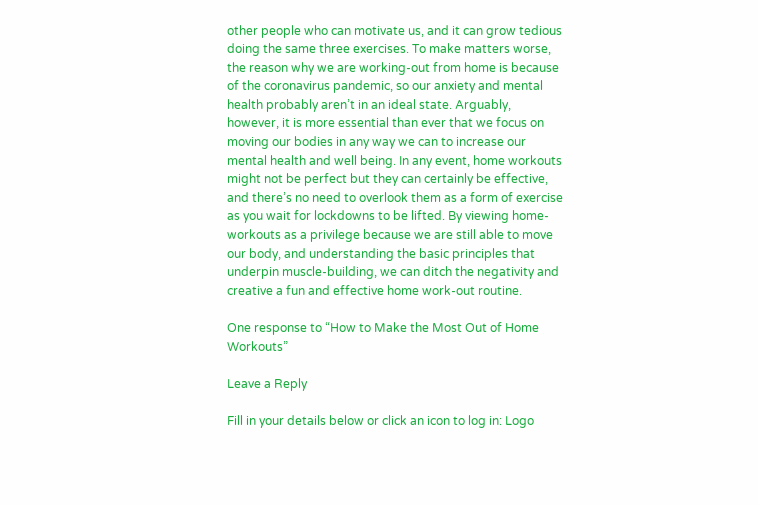other people who can motivate us, and it can grow tedious doing the same three exercises. To make matters worse, the reason why we are working-out from home is because of the coronavirus pandemic, so our anxiety and mental health probably aren’t in an ideal state. Arguably, however, it is more essential than ever that we focus on moving our bodies in any way we can to increase our mental health and well being. In any event, home workouts might not be perfect but they can certainly be effective, and there’s no need to overlook them as a form of exercise as you wait for lockdowns to be lifted. By viewing home-workouts as a privilege because we are still able to move our body, and understanding the basic principles that underpin muscle-building, we can ditch the negativity and creative a fun and effective home work-out routine.

One response to “How to Make the Most Out of Home Workouts”

Leave a Reply

Fill in your details below or click an icon to log in: Logo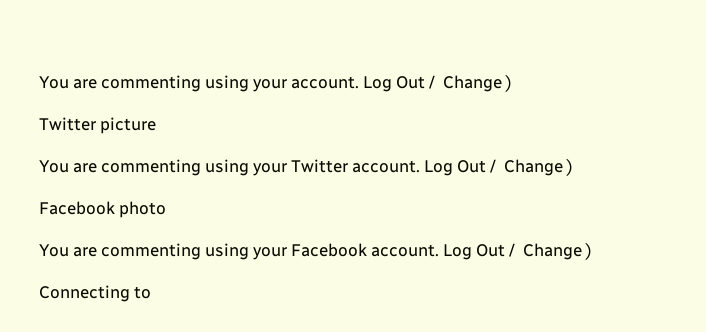You are commenting using your account. Log Out /  Change )

Twitter picture

You are commenting using your Twitter account. Log Out /  Change )

Facebook photo

You are commenting using your Facebook account. Log Out /  Change )

Connecting to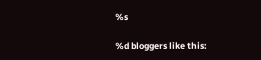%s

%d bloggers like this: